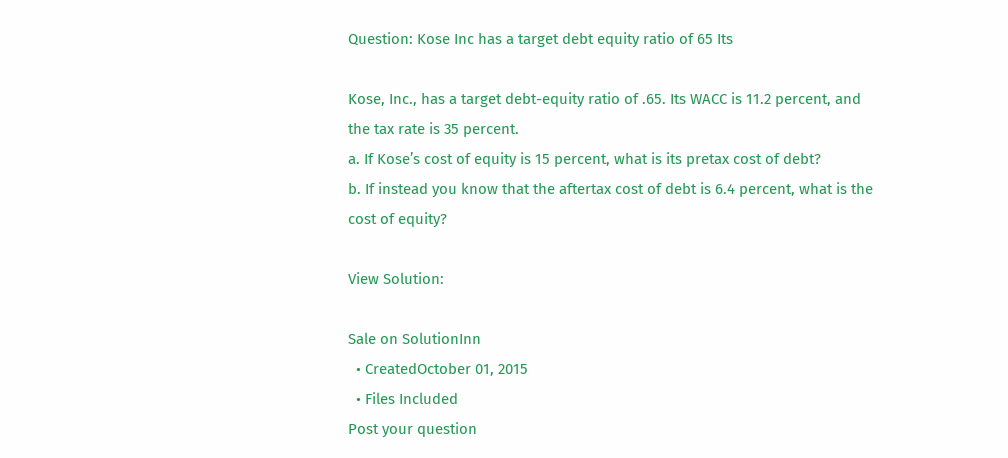Question: Kose Inc has a target debt equity ratio of 65 Its

Kose, Inc., has a target debt-equity ratio of .65. Its WACC is 11.2 percent, and the tax rate is 35 percent.
a. If Kose’s cost of equity is 15 percent, what is its pretax cost of debt?
b. If instead you know that the aftertax cost of debt is 6.4 percent, what is the cost of equity?

View Solution:

Sale on SolutionInn
  • CreatedOctober 01, 2015
  • Files Included
Post your question